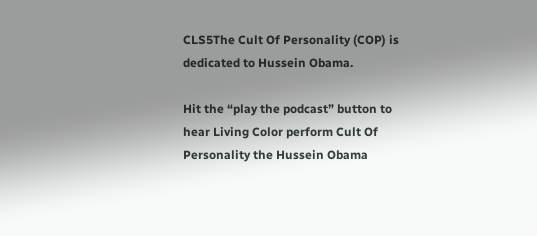CLS5The Cult Of Personality (COP) is dedicated to Hussein Obama.

Hit the “play the podcast” button to hear Living Color perform Cult Of Personality the Hussein Obama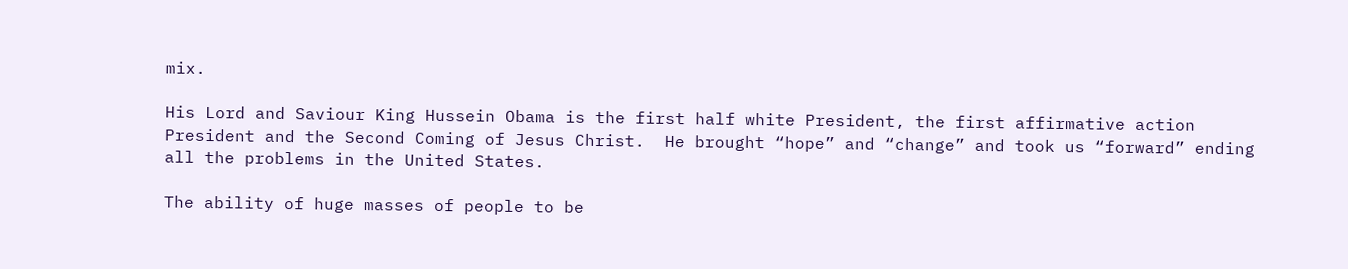mix.

His Lord and Saviour King Hussein Obama is the first half white President, the first affirmative action President and the Second Coming of Jesus Christ.  He brought “hope” and “change” and took us “forward” ending all the problems in the United States.

The ability of huge masses of people to be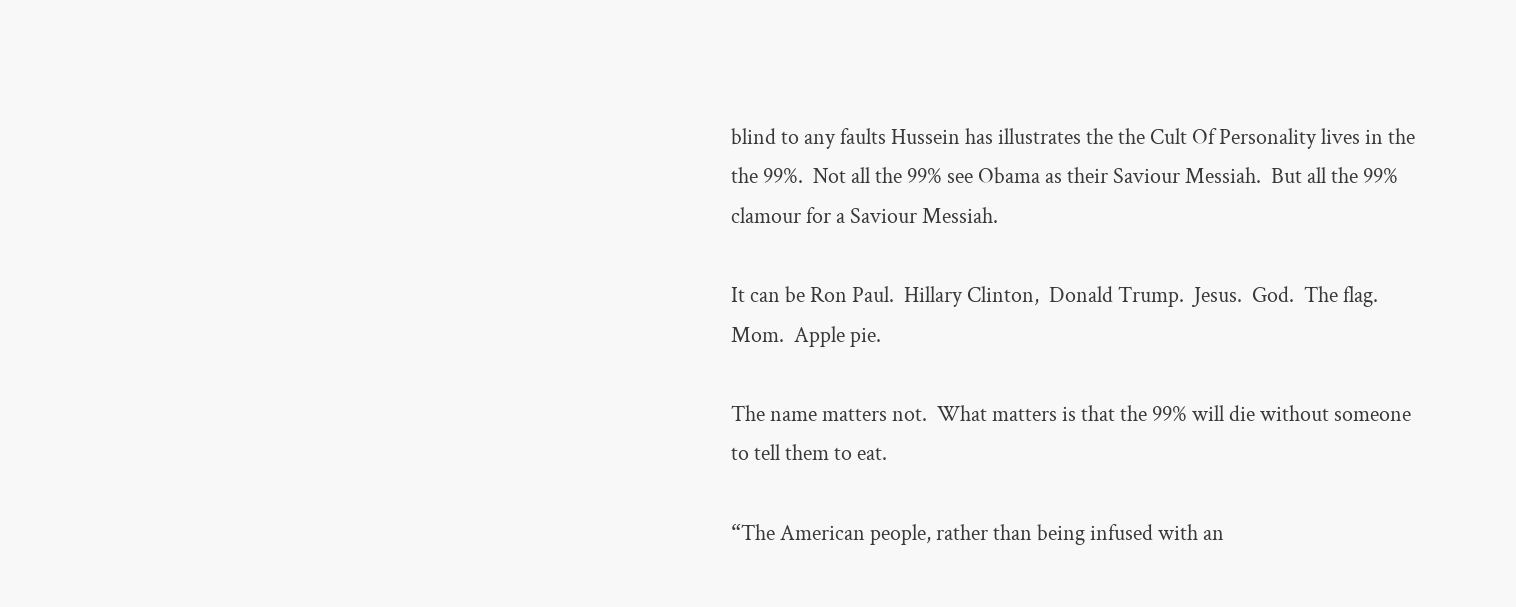blind to any faults Hussein has illustrates the the Cult Of Personality lives in the the 99%.  Not all the 99% see Obama as their Saviour Messiah.  But all the 99% clamour for a Saviour Messiah.

It can be Ron Paul.  Hillary Clinton,  Donald Trump.  Jesus.  God.  The flag.  Mom.  Apple pie.

The name matters not.  What matters is that the 99% will die without someone to tell them to eat.

“The American people, rather than being infused with an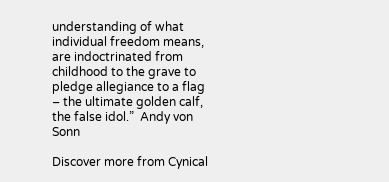understanding of what individual freedom means, are indoctrinated from childhood to the grave to pledge allegiance to a flag – the ultimate golden calf, the false idol.”  Andy von Sonn

Discover more from Cynical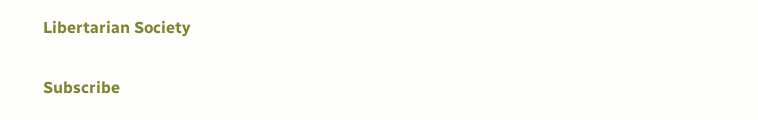Libertarian Society

Subscribe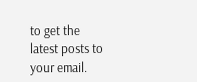to get the latest posts to your email.